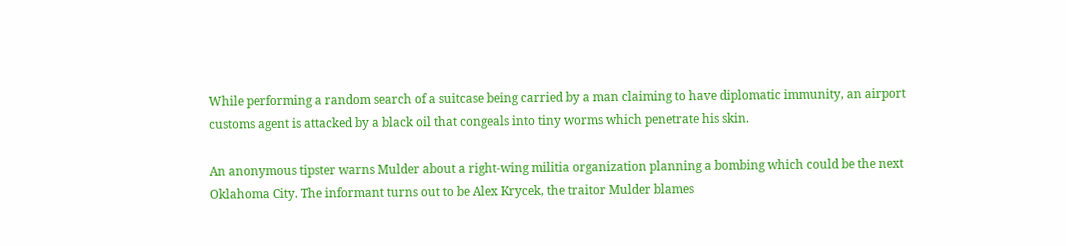While performing a random search of a suitcase being carried by a man claiming to have diplomatic immunity, an airport customs agent is attacked by a black oil that congeals into tiny worms which penetrate his skin.

An anonymous tipster warns Mulder about a right-wing militia organization planning a bombing which could be the next Oklahoma City. The informant turns out to be Alex Krycek, the traitor Mulder blames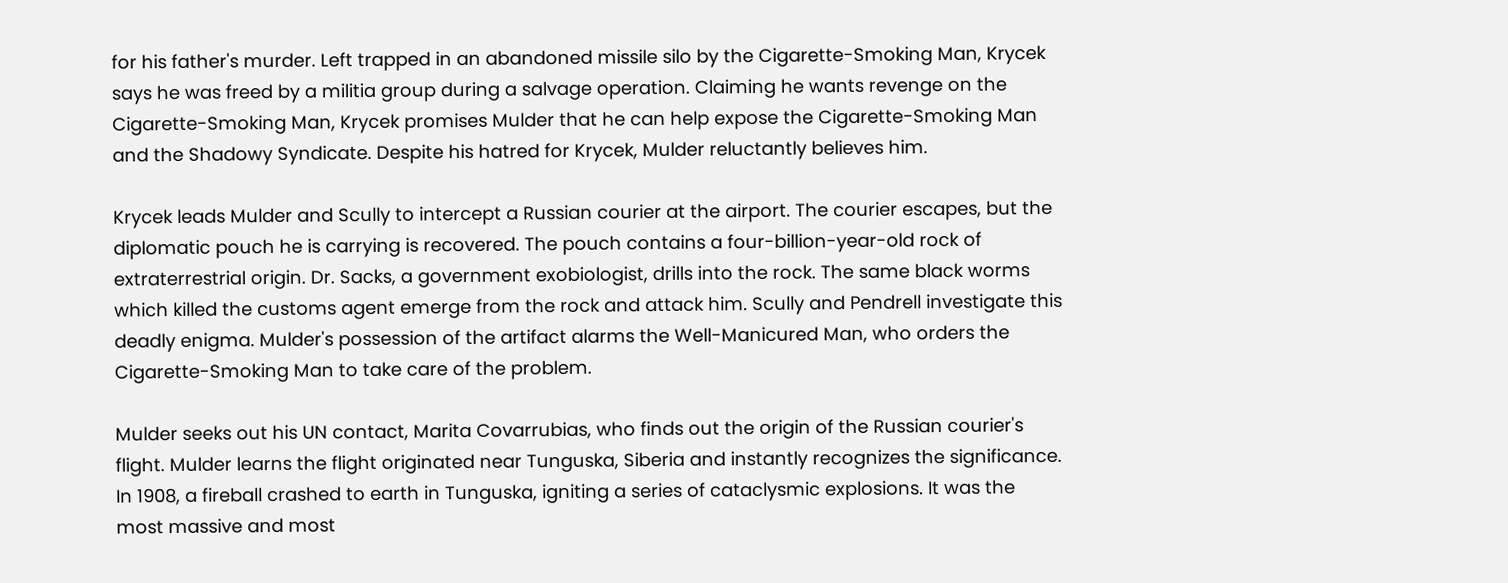for his father's murder. Left trapped in an abandoned missile silo by the Cigarette-Smoking Man, Krycek says he was freed by a militia group during a salvage operation. Claiming he wants revenge on the Cigarette-Smoking Man, Krycek promises Mulder that he can help expose the Cigarette-Smoking Man and the Shadowy Syndicate. Despite his hatred for Krycek, Mulder reluctantly believes him.

Krycek leads Mulder and Scully to intercept a Russian courier at the airport. The courier escapes, but the diplomatic pouch he is carrying is recovered. The pouch contains a four-billion-year-old rock of extraterrestrial origin. Dr. Sacks, a government exobiologist, drills into the rock. The same black worms which killed the customs agent emerge from the rock and attack him. Scully and Pendrell investigate this deadly enigma. Mulder's possession of the artifact alarms the Well-Manicured Man, who orders the Cigarette-Smoking Man to take care of the problem.

Mulder seeks out his UN contact, Marita Covarrubias, who finds out the origin of the Russian courier's flight. Mulder learns the flight originated near Tunguska, Siberia and instantly recognizes the significance. In 1908, a fireball crashed to earth in Tunguska, igniting a series of cataclysmic explosions. It was the most massive and most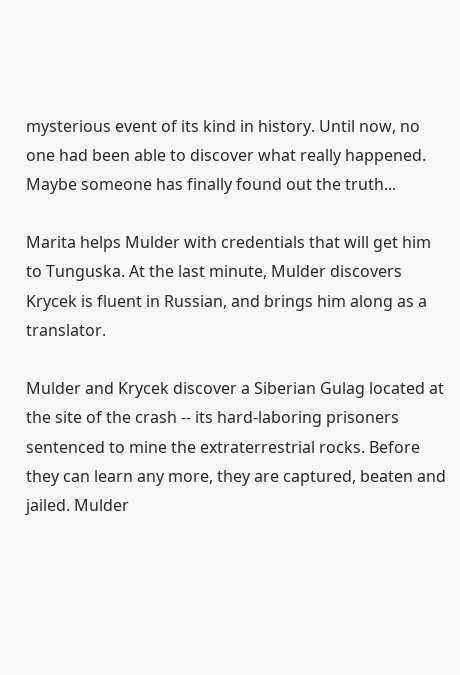mysterious event of its kind in history. Until now, no one had been able to discover what really happened. Maybe someone has finally found out the truth...

Marita helps Mulder with credentials that will get him to Tunguska. At the last minute, Mulder discovers Krycek is fluent in Russian, and brings him along as a translator.

Mulder and Krycek discover a Siberian Gulag located at the site of the crash -- its hard-laboring prisoners sentenced to mine the extraterrestrial rocks. Before they can learn any more, they are captured, beaten and jailed. Mulder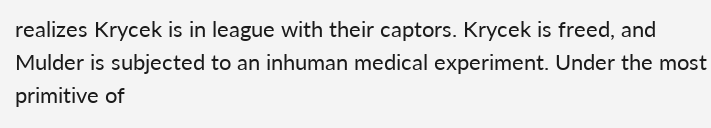realizes Krycek is in league with their captors. Krycek is freed, and Mulder is subjected to an inhuman medical experiment. Under the most primitive of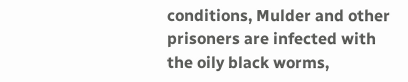conditions, Mulder and other prisoners are infected with the oily black worms,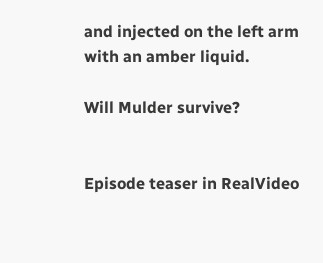and injected on the left arm with an amber liquid.

Will Mulder survive?


Episode teaser in RealVideo